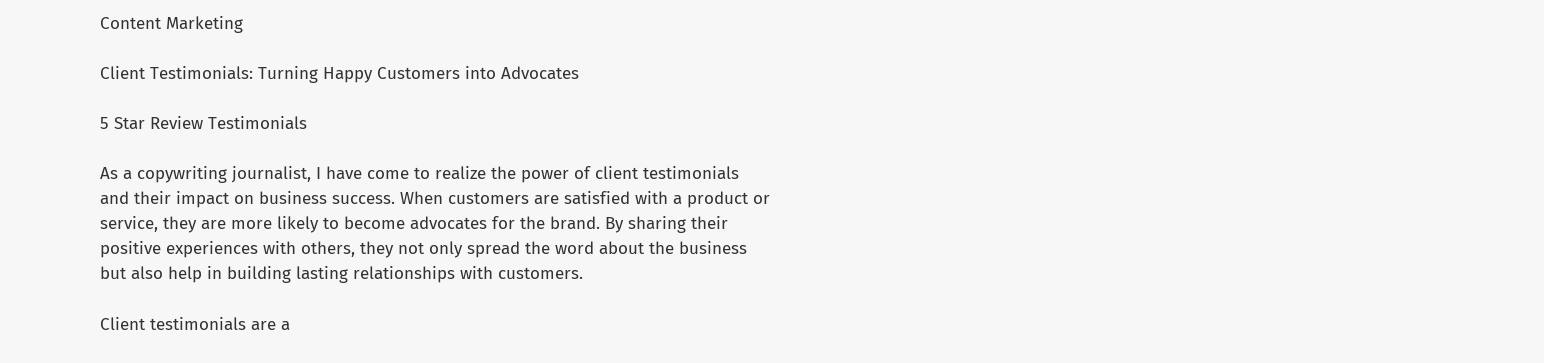Content Marketing

Client Testimonials: Turning Happy Customers into Advocates

5 Star Review Testimonials

As a copywriting journalist, I have come to realize the power of client testimonials and their impact on business success. When customers are satisfied with a product or service, they are more likely to become advocates for the brand. By sharing their positive experiences with others, they not only spread the word about the business but also help in building lasting relationships with customers.

Client testimonials are a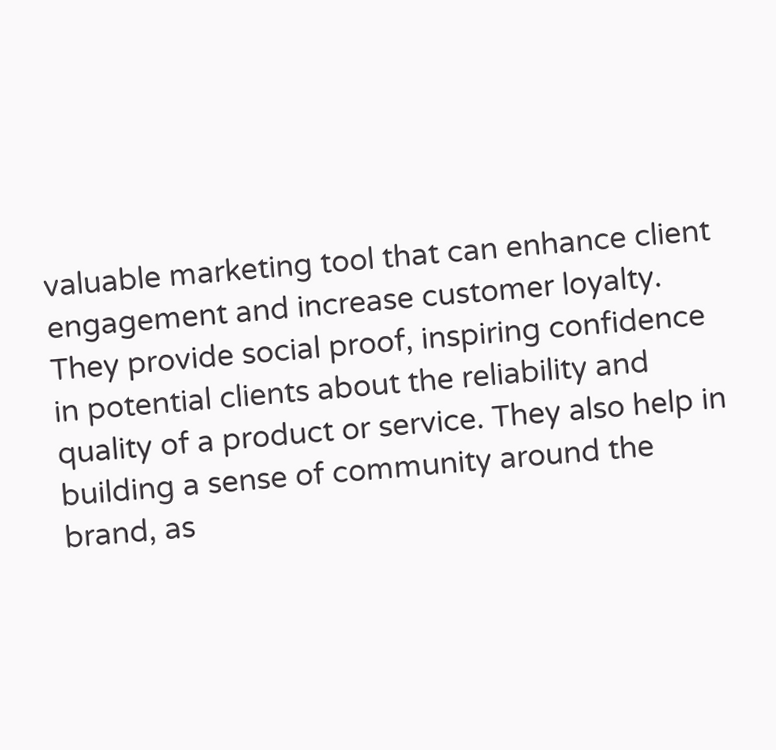valuable marketing tool that can enhance client engagement and increase customer loyalty. They provide social proof, inspiring confidence in potential clients about the reliability and quality of a product or service. They also help in building a sense of community around the brand, as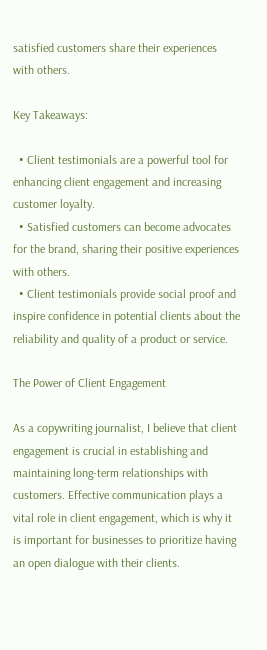satisfied customers share their experiences with others.

Key Takeaways:

  • Client testimonials are a powerful tool for enhancing client engagement and increasing customer loyalty.
  • Satisfied customers can become advocates for the brand, sharing their positive experiences with others.
  • Client testimonials provide social proof and inspire confidence in potential clients about the reliability and quality of a product or service.

The Power of Client Engagement

As a copywriting journalist, I believe that client engagement is crucial in establishing and maintaining long-term relationships with customers. Effective communication plays a vital role in client engagement, which is why it is important for businesses to prioritize having an open dialogue with their clients.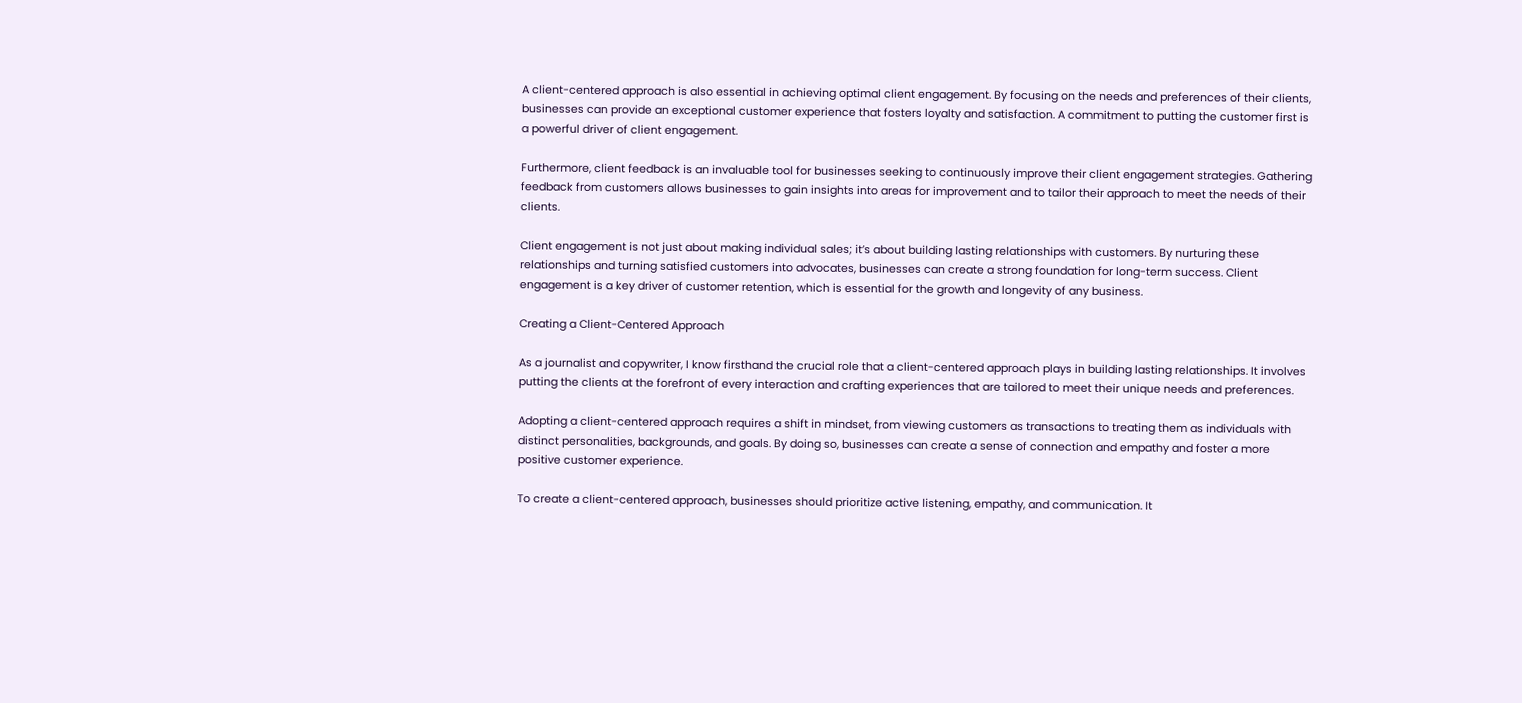A client-centered approach is also essential in achieving optimal client engagement. By focusing on the needs and preferences of their clients, businesses can provide an exceptional customer experience that fosters loyalty and satisfaction. A commitment to putting the customer first is a powerful driver of client engagement.

Furthermore, client feedback is an invaluable tool for businesses seeking to continuously improve their client engagement strategies. Gathering feedback from customers allows businesses to gain insights into areas for improvement and to tailor their approach to meet the needs of their clients.

Client engagement is not just about making individual sales; it’s about building lasting relationships with customers. By nurturing these relationships and turning satisfied customers into advocates, businesses can create a strong foundation for long-term success. Client engagement is a key driver of customer retention, which is essential for the growth and longevity of any business.

Creating a Client-Centered Approach

As a journalist and copywriter, I know firsthand the crucial role that a client-centered approach plays in building lasting relationships. It involves putting the clients at the forefront of every interaction and crafting experiences that are tailored to meet their unique needs and preferences.

Adopting a client-centered approach requires a shift in mindset, from viewing customers as transactions to treating them as individuals with distinct personalities, backgrounds, and goals. By doing so, businesses can create a sense of connection and empathy and foster a more positive customer experience.

To create a client-centered approach, businesses should prioritize active listening, empathy, and communication. It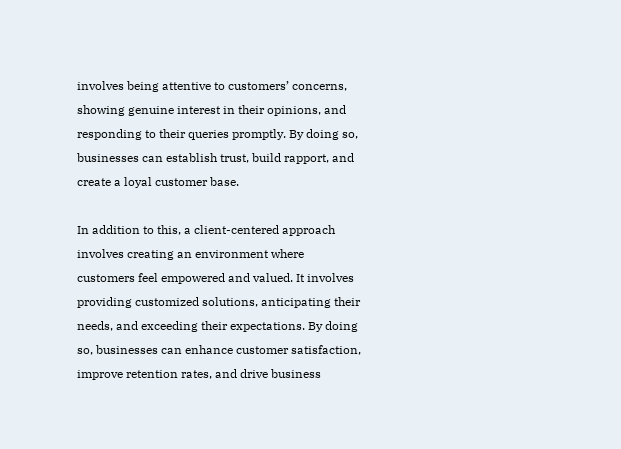involves being attentive to customers’ concerns, showing genuine interest in their opinions, and responding to their queries promptly. By doing so, businesses can establish trust, build rapport, and create a loyal customer base.

In addition to this, a client-centered approach involves creating an environment where customers feel empowered and valued. It involves providing customized solutions, anticipating their needs, and exceeding their expectations. By doing so, businesses can enhance customer satisfaction, improve retention rates, and drive business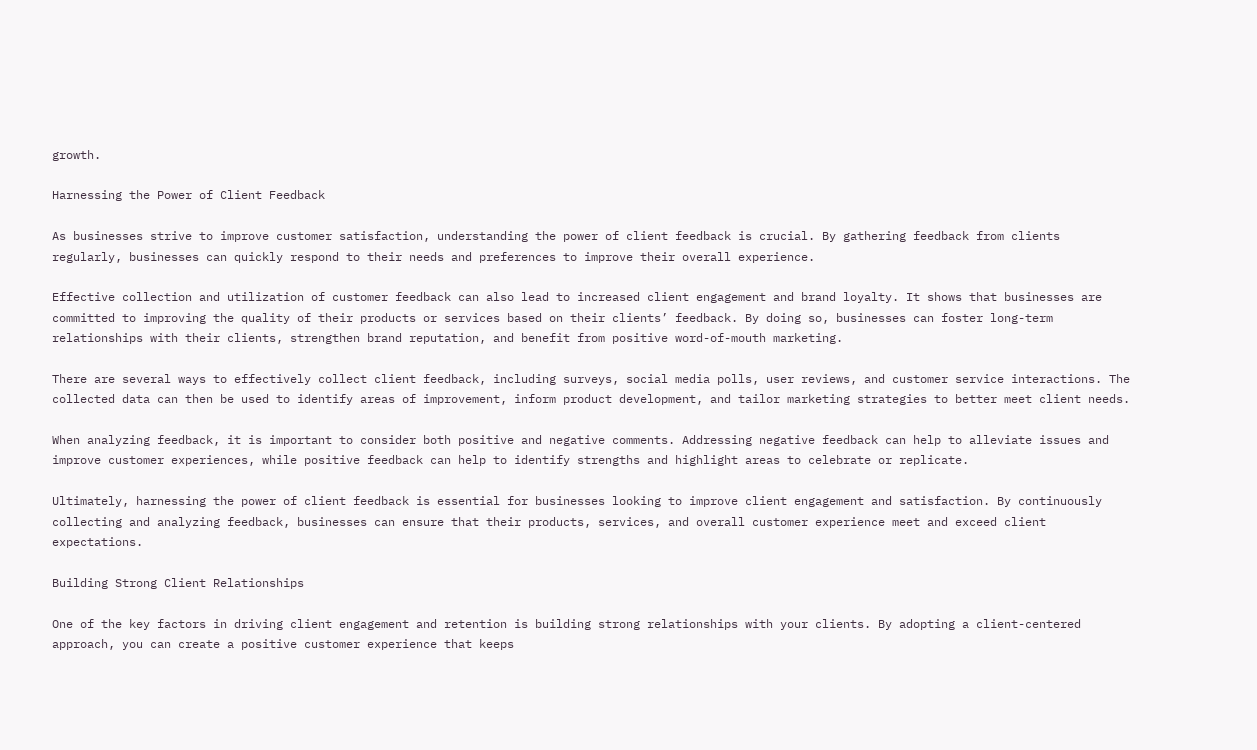growth.

Harnessing the Power of Client Feedback

As businesses strive to improve customer satisfaction, understanding the power of client feedback is crucial. By gathering feedback from clients regularly, businesses can quickly respond to their needs and preferences to improve their overall experience.

Effective collection and utilization of customer feedback can also lead to increased client engagement and brand loyalty. It shows that businesses are committed to improving the quality of their products or services based on their clients’ feedback. By doing so, businesses can foster long-term relationships with their clients, strengthen brand reputation, and benefit from positive word-of-mouth marketing.

There are several ways to effectively collect client feedback, including surveys, social media polls, user reviews, and customer service interactions. The collected data can then be used to identify areas of improvement, inform product development, and tailor marketing strategies to better meet client needs.

When analyzing feedback, it is important to consider both positive and negative comments. Addressing negative feedback can help to alleviate issues and improve customer experiences, while positive feedback can help to identify strengths and highlight areas to celebrate or replicate.

Ultimately, harnessing the power of client feedback is essential for businesses looking to improve client engagement and satisfaction. By continuously collecting and analyzing feedback, businesses can ensure that their products, services, and overall customer experience meet and exceed client expectations.

Building Strong Client Relationships

One of the key factors in driving client engagement and retention is building strong relationships with your clients. By adopting a client-centered approach, you can create a positive customer experience that keeps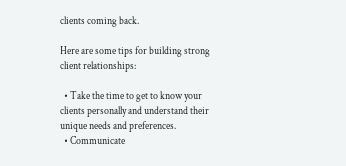clients coming back.

Here are some tips for building strong client relationships:

  • Take the time to get to know your clients personally and understand their unique needs and preferences.
  • Communicate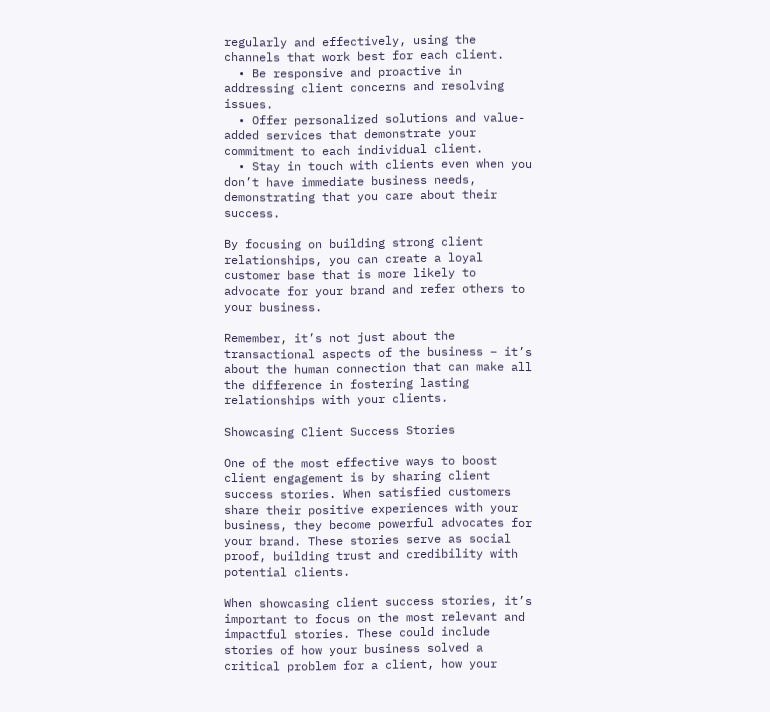regularly and effectively, using the channels that work best for each client.
  • Be responsive and proactive in addressing client concerns and resolving issues.
  • Offer personalized solutions and value-added services that demonstrate your commitment to each individual client.
  • Stay in touch with clients even when you don’t have immediate business needs, demonstrating that you care about their success.

By focusing on building strong client relationships, you can create a loyal customer base that is more likely to advocate for your brand and refer others to your business.

Remember, it’s not just about the transactional aspects of the business – it’s about the human connection that can make all the difference in fostering lasting relationships with your clients.

Showcasing Client Success Stories

One of the most effective ways to boost client engagement is by sharing client success stories. When satisfied customers share their positive experiences with your business, they become powerful advocates for your brand. These stories serve as social proof, building trust and credibility with potential clients.

When showcasing client success stories, it’s important to focus on the most relevant and impactful stories. These could include stories of how your business solved a critical problem for a client, how your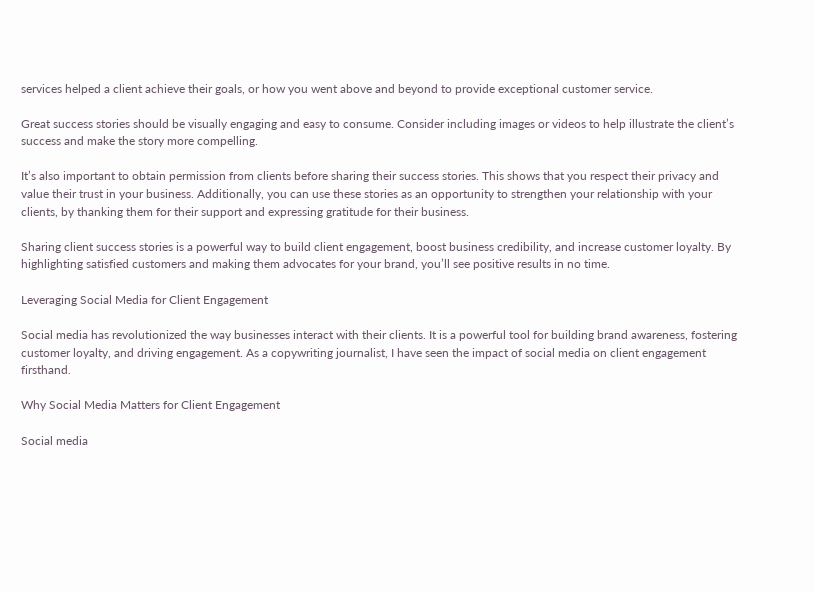services helped a client achieve their goals, or how you went above and beyond to provide exceptional customer service.

Great success stories should be visually engaging and easy to consume. Consider including images or videos to help illustrate the client’s success and make the story more compelling.

It’s also important to obtain permission from clients before sharing their success stories. This shows that you respect their privacy and value their trust in your business. Additionally, you can use these stories as an opportunity to strengthen your relationship with your clients, by thanking them for their support and expressing gratitude for their business.

Sharing client success stories is a powerful way to build client engagement, boost business credibility, and increase customer loyalty. By highlighting satisfied customers and making them advocates for your brand, you’ll see positive results in no time.

Leveraging Social Media for Client Engagement

Social media has revolutionized the way businesses interact with their clients. It is a powerful tool for building brand awareness, fostering customer loyalty, and driving engagement. As a copywriting journalist, I have seen the impact of social media on client engagement firsthand.

Why Social Media Matters for Client Engagement

Social media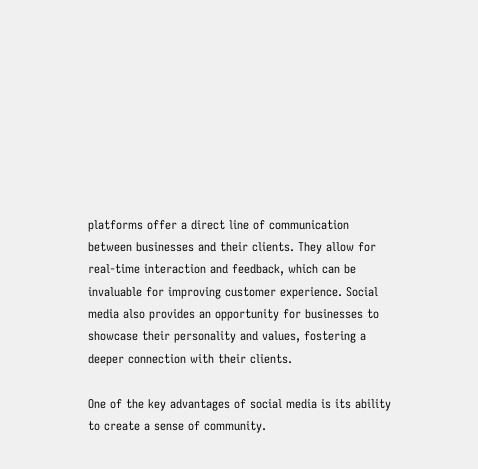platforms offer a direct line of communication between businesses and their clients. They allow for real-time interaction and feedback, which can be invaluable for improving customer experience. Social media also provides an opportunity for businesses to showcase their personality and values, fostering a deeper connection with their clients.

One of the key advantages of social media is its ability to create a sense of community.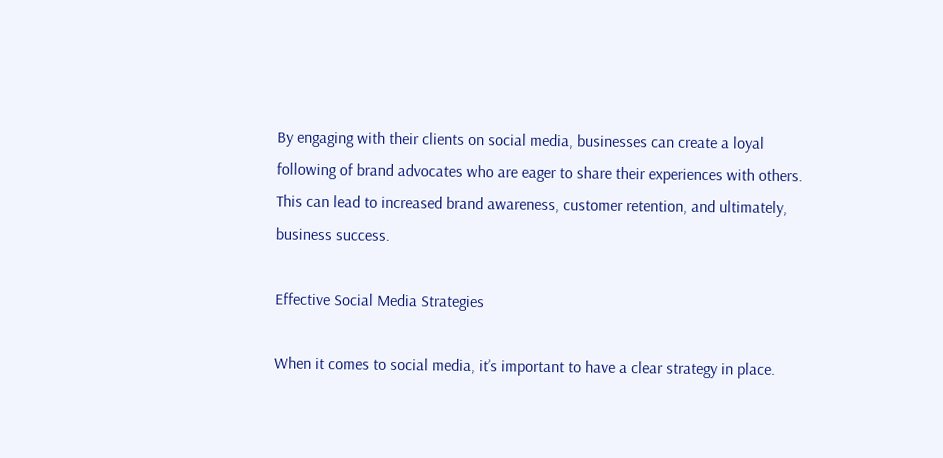By engaging with their clients on social media, businesses can create a loyal following of brand advocates who are eager to share their experiences with others. This can lead to increased brand awareness, customer retention, and ultimately, business success.

Effective Social Media Strategies

When it comes to social media, it’s important to have a clear strategy in place.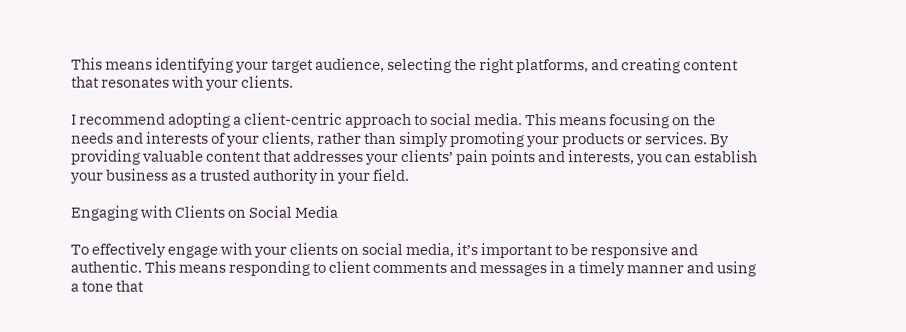This means identifying your target audience, selecting the right platforms, and creating content that resonates with your clients.

I recommend adopting a client-centric approach to social media. This means focusing on the needs and interests of your clients, rather than simply promoting your products or services. By providing valuable content that addresses your clients’ pain points and interests, you can establish your business as a trusted authority in your field.

Engaging with Clients on Social Media

To effectively engage with your clients on social media, it’s important to be responsive and authentic. This means responding to client comments and messages in a timely manner and using a tone that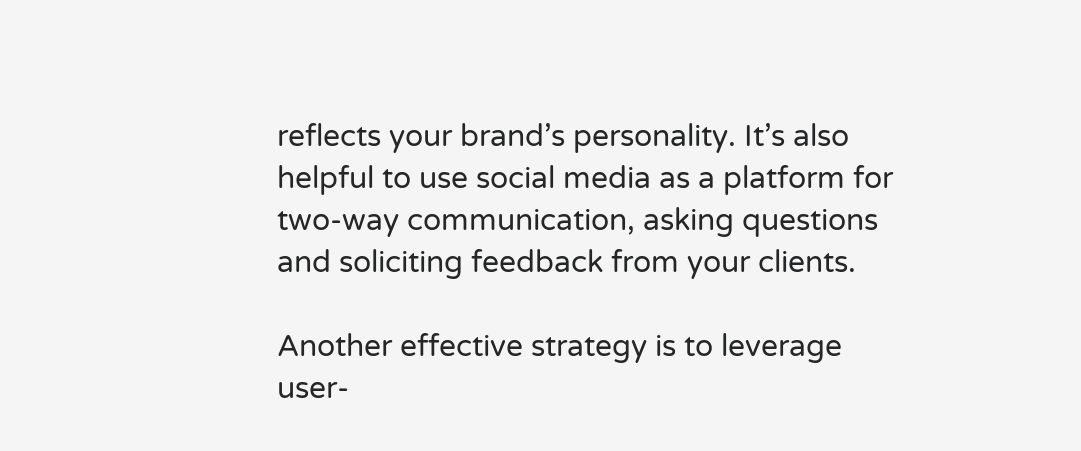reflects your brand’s personality. It’s also helpful to use social media as a platform for two-way communication, asking questions and soliciting feedback from your clients.

Another effective strategy is to leverage user-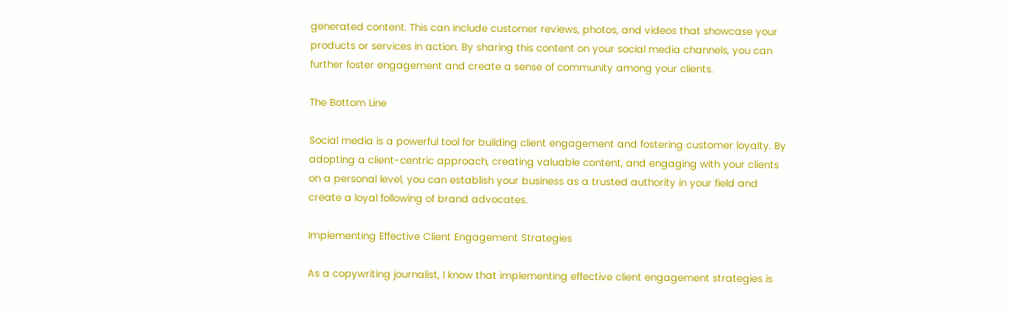generated content. This can include customer reviews, photos, and videos that showcase your products or services in action. By sharing this content on your social media channels, you can further foster engagement and create a sense of community among your clients.

The Bottom Line

Social media is a powerful tool for building client engagement and fostering customer loyalty. By adopting a client-centric approach, creating valuable content, and engaging with your clients on a personal level, you can establish your business as a trusted authority in your field and create a loyal following of brand advocates.

Implementing Effective Client Engagement Strategies

As a copywriting journalist, I know that implementing effective client engagement strategies is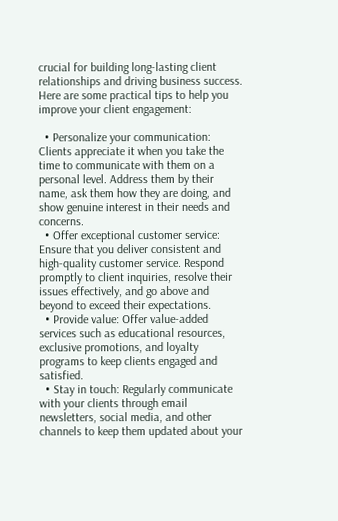crucial for building long-lasting client relationships and driving business success. Here are some practical tips to help you improve your client engagement:

  • Personalize your communication: Clients appreciate it when you take the time to communicate with them on a personal level. Address them by their name, ask them how they are doing, and show genuine interest in their needs and concerns.
  • Offer exceptional customer service: Ensure that you deliver consistent and high-quality customer service. Respond promptly to client inquiries, resolve their issues effectively, and go above and beyond to exceed their expectations.
  • Provide value: Offer value-added services such as educational resources, exclusive promotions, and loyalty programs to keep clients engaged and satisfied.
  • Stay in touch: Regularly communicate with your clients through email newsletters, social media, and other channels to keep them updated about your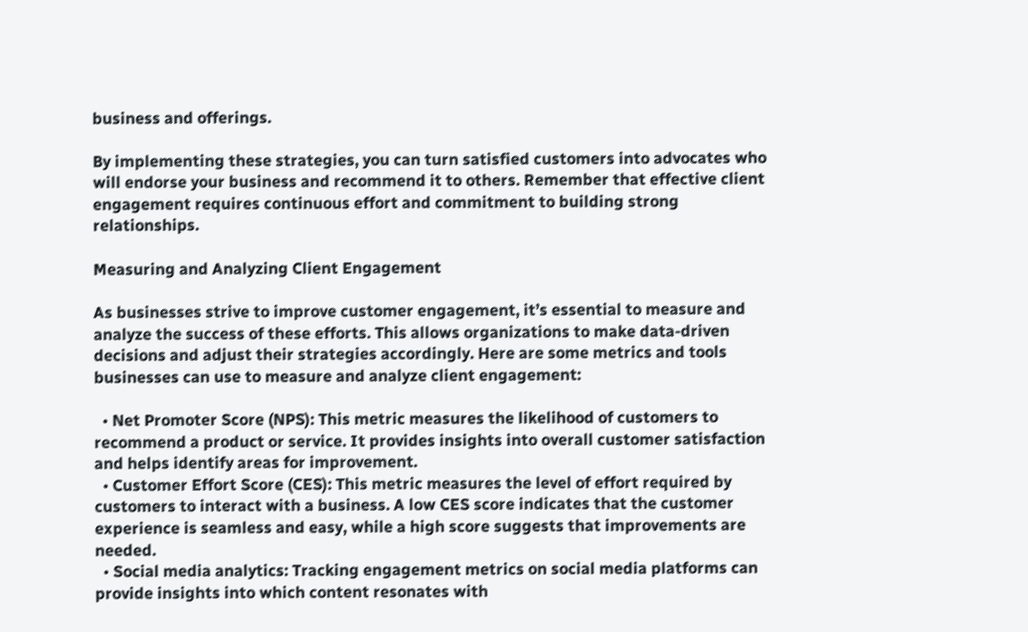business and offerings.

By implementing these strategies, you can turn satisfied customers into advocates who will endorse your business and recommend it to others. Remember that effective client engagement requires continuous effort and commitment to building strong relationships.

Measuring and Analyzing Client Engagement

As businesses strive to improve customer engagement, it’s essential to measure and analyze the success of these efforts. This allows organizations to make data-driven decisions and adjust their strategies accordingly. Here are some metrics and tools businesses can use to measure and analyze client engagement:

  • Net Promoter Score (NPS): This metric measures the likelihood of customers to recommend a product or service. It provides insights into overall customer satisfaction and helps identify areas for improvement.
  • Customer Effort Score (CES): This metric measures the level of effort required by customers to interact with a business. A low CES score indicates that the customer experience is seamless and easy, while a high score suggests that improvements are needed.
  • Social media analytics: Tracking engagement metrics on social media platforms can provide insights into which content resonates with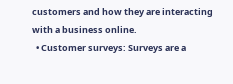customers and how they are interacting with a business online.
  • Customer surveys: Surveys are a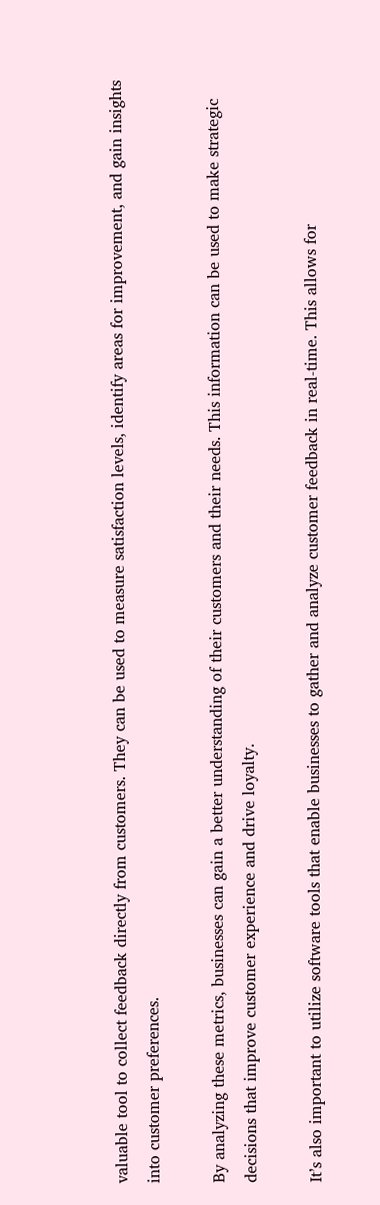valuable tool to collect feedback directly from customers. They can be used to measure satisfaction levels, identify areas for improvement, and gain insights into customer preferences.

By analyzing these metrics, businesses can gain a better understanding of their customers and their needs. This information can be used to make strategic decisions that improve customer experience and drive loyalty.

It’s also important to utilize software tools that enable businesses to gather and analyze customer feedback in real-time. This allows for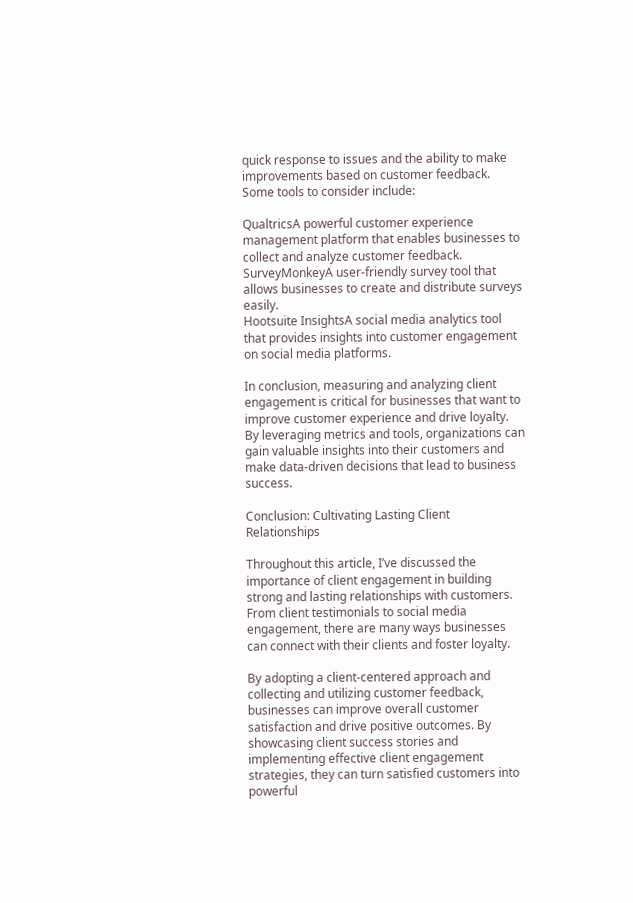quick response to issues and the ability to make improvements based on customer feedback. Some tools to consider include:

QualtricsA powerful customer experience management platform that enables businesses to collect and analyze customer feedback.
SurveyMonkeyA user-friendly survey tool that allows businesses to create and distribute surveys easily.
Hootsuite InsightsA social media analytics tool that provides insights into customer engagement on social media platforms.

In conclusion, measuring and analyzing client engagement is critical for businesses that want to improve customer experience and drive loyalty. By leveraging metrics and tools, organizations can gain valuable insights into their customers and make data-driven decisions that lead to business success.

Conclusion: Cultivating Lasting Client Relationships

Throughout this article, I’ve discussed the importance of client engagement in building strong and lasting relationships with customers. From client testimonials to social media engagement, there are many ways businesses can connect with their clients and foster loyalty.

By adopting a client-centered approach and collecting and utilizing customer feedback, businesses can improve overall customer satisfaction and drive positive outcomes. By showcasing client success stories and implementing effective client engagement strategies, they can turn satisfied customers into powerful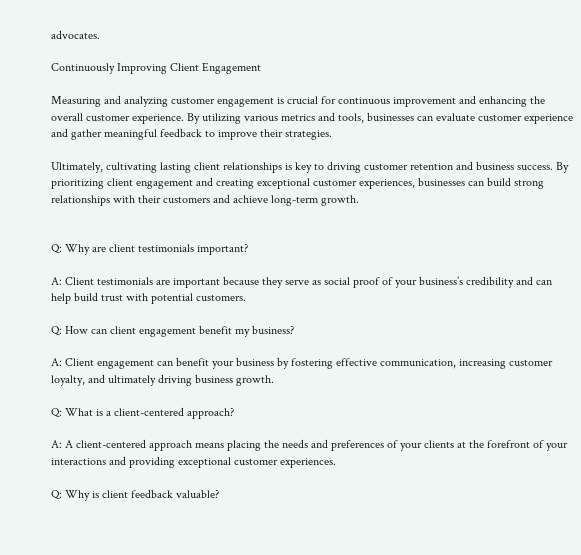advocates.

Continuously Improving Client Engagement

Measuring and analyzing customer engagement is crucial for continuous improvement and enhancing the overall customer experience. By utilizing various metrics and tools, businesses can evaluate customer experience and gather meaningful feedback to improve their strategies.

Ultimately, cultivating lasting client relationships is key to driving customer retention and business success. By prioritizing client engagement and creating exceptional customer experiences, businesses can build strong relationships with their customers and achieve long-term growth.


Q: Why are client testimonials important?

A: Client testimonials are important because they serve as social proof of your business’s credibility and can help build trust with potential customers.

Q: How can client engagement benefit my business?

A: Client engagement can benefit your business by fostering effective communication, increasing customer loyalty, and ultimately driving business growth.

Q: What is a client-centered approach?

A: A client-centered approach means placing the needs and preferences of your clients at the forefront of your interactions and providing exceptional customer experiences.

Q: Why is client feedback valuable?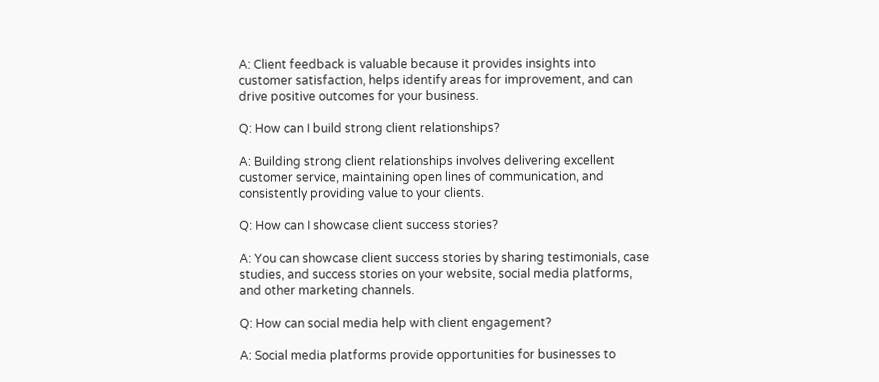A: Client feedback is valuable because it provides insights into customer satisfaction, helps identify areas for improvement, and can drive positive outcomes for your business.

Q: How can I build strong client relationships?

A: Building strong client relationships involves delivering excellent customer service, maintaining open lines of communication, and consistently providing value to your clients.

Q: How can I showcase client success stories?

A: You can showcase client success stories by sharing testimonials, case studies, and success stories on your website, social media platforms, and other marketing channels.

Q: How can social media help with client engagement?

A: Social media platforms provide opportunities for businesses to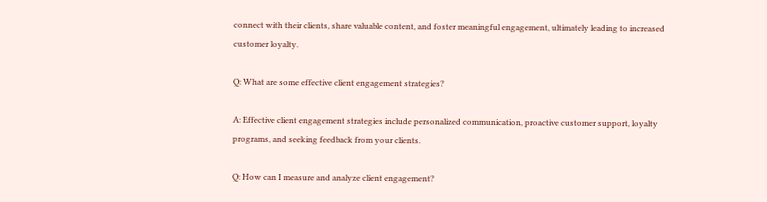connect with their clients, share valuable content, and foster meaningful engagement, ultimately leading to increased customer loyalty.

Q: What are some effective client engagement strategies?

A: Effective client engagement strategies include personalized communication, proactive customer support, loyalty programs, and seeking feedback from your clients.

Q: How can I measure and analyze client engagement?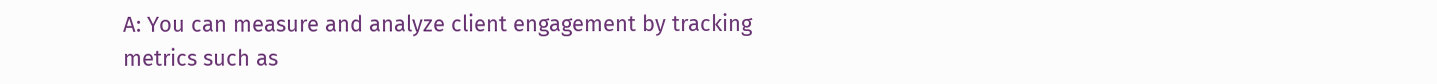A: You can measure and analyze client engagement by tracking metrics such as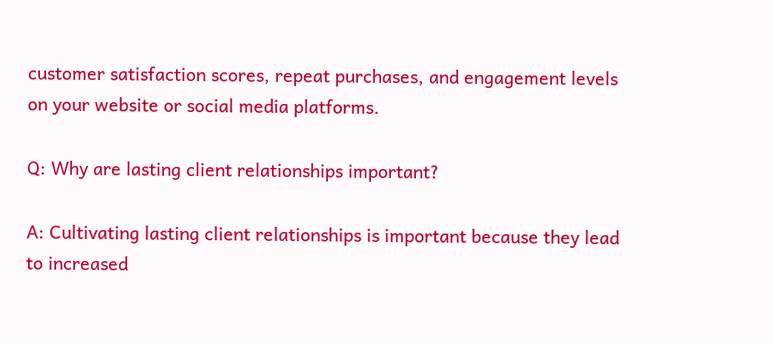customer satisfaction scores, repeat purchases, and engagement levels on your website or social media platforms.

Q: Why are lasting client relationships important?

A: Cultivating lasting client relationships is important because they lead to increased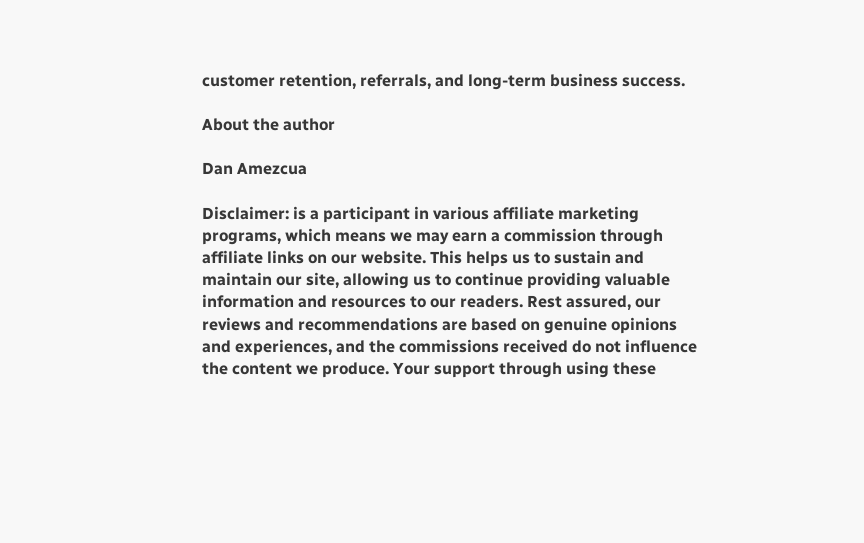customer retention, referrals, and long-term business success.

About the author

Dan Amezcua

Disclaimer: is a participant in various affiliate marketing programs, which means we may earn a commission through affiliate links on our website. This helps us to sustain and maintain our site, allowing us to continue providing valuable information and resources to our readers. Rest assured, our reviews and recommendations are based on genuine opinions and experiences, and the commissions received do not influence the content we produce. Your support through using these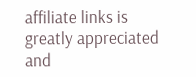affiliate links is greatly appreciated and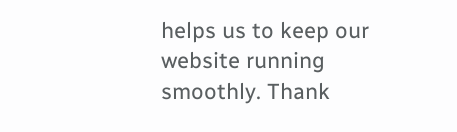helps us to keep our website running smoothly. Thank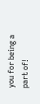you for being a part of!